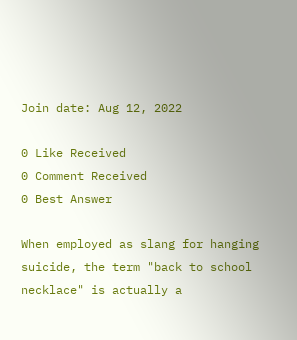Join date: Aug 12, 2022

0 Like Received
0 Comment Received
0 Best Answer

When employed as slang for hanging suicide, the term "back to school necklace" is actually a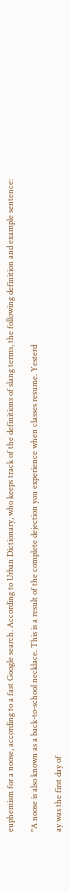euphemism for a noose, according to a fast Google search. According to Urban Dictionary, who keeps track of the definitions of slang terms, the following definition and example sentence:

"A noose is also known as a back-to-school necklace. This is a result of the complete dejection you experience when classes resume. Yesterd

ay was the first day of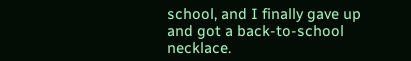school, and I finally gave up and got a back-to-school necklace.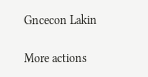Gncecon Lakin

More actions